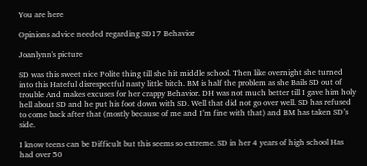You are here

Opinions advice needed regarding SD17 Behavior

Joanlynn's picture

SD was this sweet nice Polite thing till she hit middle school. Then like overnight she turned into this Hateful disrespectful nasty little bitch. BM is half the problem as she Bails SD out of trouble And makes excuses for her crappy Behavior. DH was not much better till I gave him holy hell about SD and he put his foot down with SD. Well that did not go over well. SD has refused to come back after that (mostly because of me and I’m fine with that) and BM has taken SD’s side.

I know teens can be Difficult but this seems so extreme. SD in her 4 years of high school Has had over 50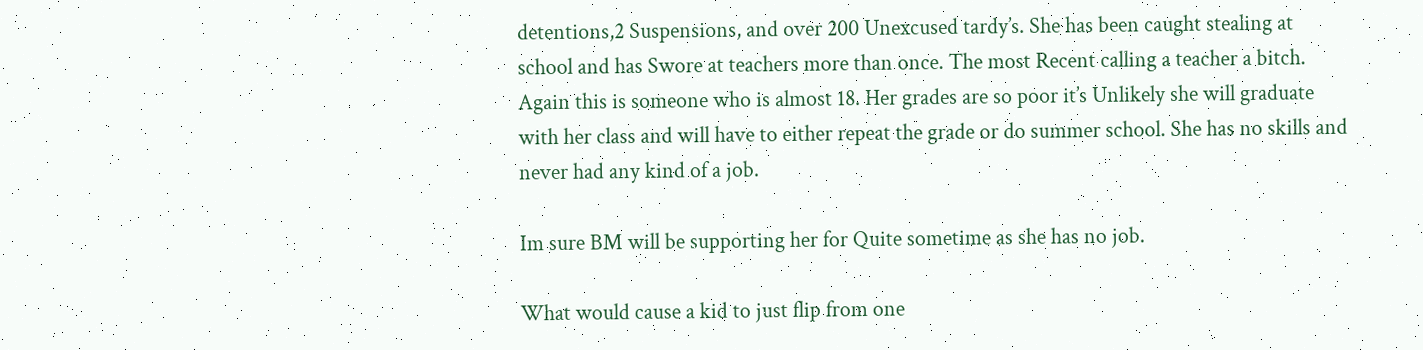detentions,2 Suspensions, and over 200 Unexcused tardy’s. She has been caught stealing at school and has Swore at teachers more than once. The most Recent calling a teacher a bitch. Again this is someone who is almost 18. Her grades are so poor it’s Unlikely she will graduate with her class and will have to either repeat the grade or do summer school. She has no skills and never had any kind of a job.

Im sure BM will be supporting her for Quite sometime as she has no job.

What would cause a kid to just flip from one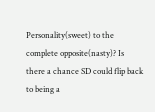Personality(sweet) to the complete opposite(nasty)? Is there a chance SD could flip back to being a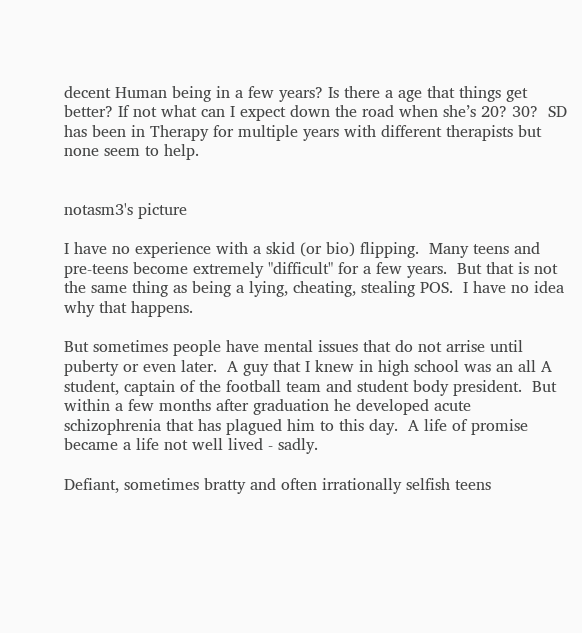decent Human being in a few years? Is there a age that things get better? If not what can I expect down the road when she’s 20? 30?  SD has been in Therapy for multiple years with different therapists but none seem to help.


notasm3's picture

I have no experience with a skid (or bio) flipping.  Many teens and pre-teens become extremely "difficult" for a few years.  But that is not the same thing as being a lying, cheating, stealing POS.  I have no idea why that happens.

But sometimes people have mental issues that do not arrise until puberty or even later.  A guy that I knew in high school was an all A student, captain of the football team and student body president.  But within a few months after graduation he developed acute schizophrenia that has plagued him to this day.  A life of promise became a life not well lived - sadly.

Defiant, sometimes bratty and often irrationally selfish teens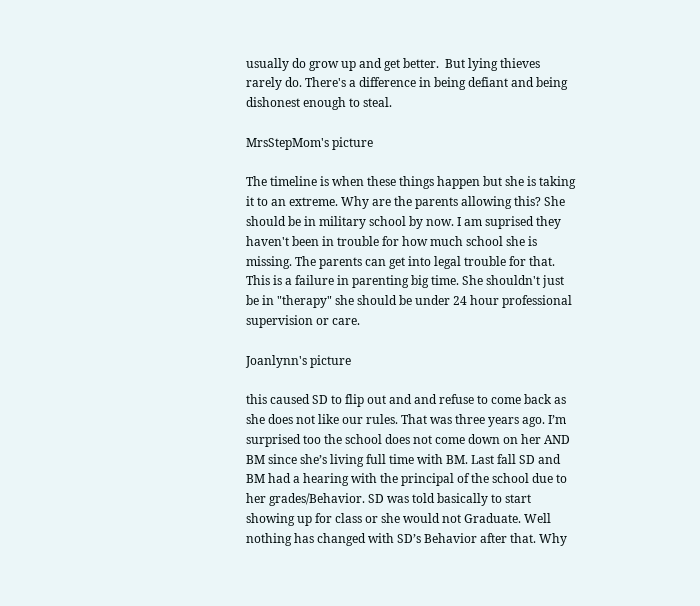usually do grow up and get better.  But lying thieves rarely do. There's a difference in being defiant and being dishonest enough to steal.

MrsStepMom's picture

The timeline is when these things happen but she is taking it to an extreme. Why are the parents allowing this? She should be in military school by now. I am suprised they haven't been in trouble for how much school she is missing. The parents can get into legal trouble for that. This is a failure in parenting big time. She shouldn't just be in "therapy" she should be under 24 hour professional supervision or care.

Joanlynn's picture

this caused SD to flip out and and refuse to come back as she does not like our rules. That was three years ago. I’m surprised too the school does not come down on her AND BM since she’s living full time with BM. Last fall SD and BM had a hearing with the principal of the school due to her grades/Behavior. SD was told basically to start showing up for class or she would not Graduate. Well nothing has changed with SD’s Behavior after that. Why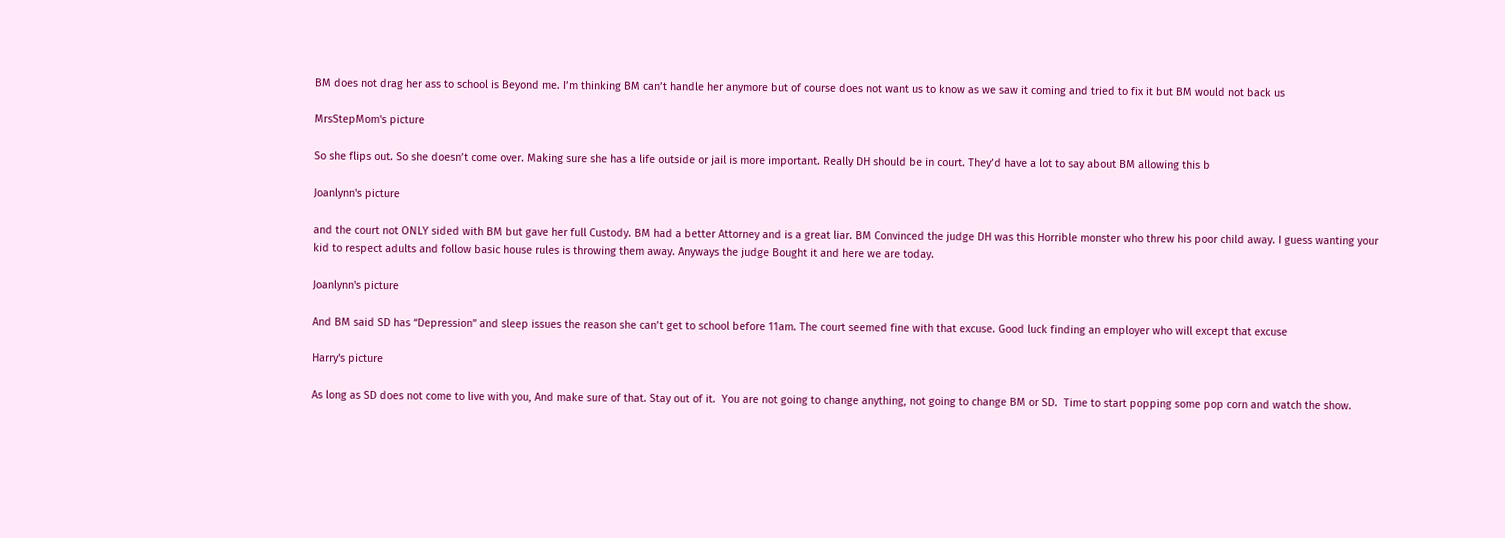BM does not drag her ass to school is Beyond me. I’m thinking BM can’t handle her anymore but of course does not want us to know as we saw it coming and tried to fix it but BM would not back us

MrsStepMom's picture

So she flips out. So she doesn’t come over. Making sure she has a life outside or jail is more important. Really DH should be in court. They’d have a lot to say about BM allowing this b

Joanlynn's picture

and the court not ONLY sided with BM but gave her full Custody. BM had a better Attorney and is a great liar. BM Convinced the judge DH was this Horrible monster who threw his poor child away. I guess wanting your kid to respect adults and follow basic house rules is throwing them away. Anyways the judge Bought it and here we are today.

Joanlynn's picture

And BM said SD has “Depression” and sleep issues the reason she can’t get to school before 11am. The court seemed fine with that excuse. Good luck finding an employer who will except that excuse

Harry's picture

As long as SD does not come to live with you, And make sure of that. Stay out of it.  You are not going to change anything, not going to change BM or SD.  Time to start popping some pop corn and watch the show.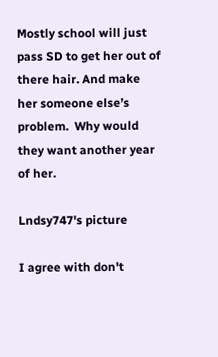Mostly school will just pass SD to get her out of there hair. And make her someone else’s problem.  Why would they want another year of her.

Lndsy747's picture

I agree with don't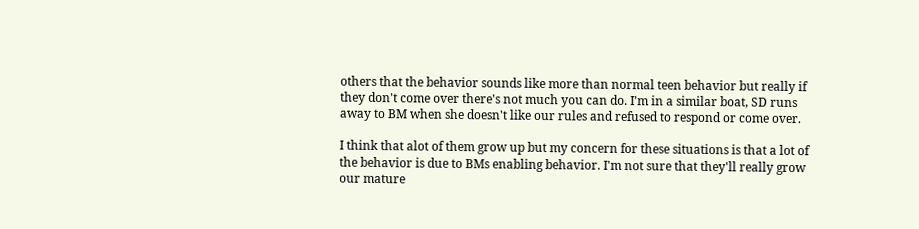others that the behavior sounds like more than normal teen behavior but really if they don't come over there's not much you can do. I'm in a similar boat, SD runs away to BM when she doesn't like our rules and refused to respond or come over.

I think that alot of them grow up but my concern for these situations is that a lot of the behavior is due to BMs enabling behavior. I'm not sure that they'll really grow our mature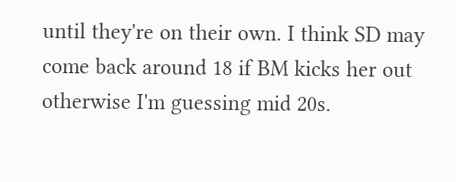until they're on their own. I think SD may come back around 18 if BM kicks her out otherwise I'm guessing mid 20s.